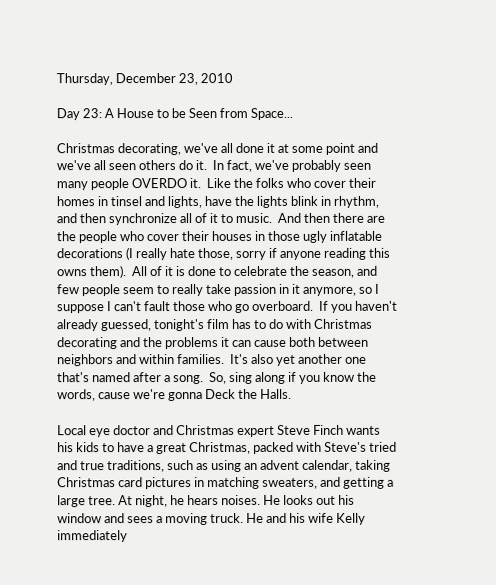Thursday, December 23, 2010

Day 23: A House to be Seen from Space...

Christmas decorating, we've all done it at some point and we've all seen others do it.  In fact, we've probably seen many people OVERDO it.  Like the folks who cover their homes in tinsel and lights, have the lights blink in rhythm, and then synchronize all of it to music.  And then there are the people who cover their houses in those ugly inflatable decorations (I really hate those, sorry if anyone reading this owns them).  All of it is done to celebrate the season, and few people seem to really take passion in it anymore, so I suppose I can't fault those who go overboard.  If you haven't already guessed, tonight's film has to do with Christmas decorating and the problems it can cause both between neighbors and within families.  It's also yet another one that's named after a song.  So, sing along if you know the words, cause we're gonna Deck the Halls.

Local eye doctor and Christmas expert Steve Finch wants his kids to have a great Christmas, packed with Steve's tried and true traditions, such as using an advent calendar, taking Christmas card pictures in matching sweaters, and getting a large tree. At night, he hears noises. He looks out his window and sees a moving truck. He and his wife Kelly immediately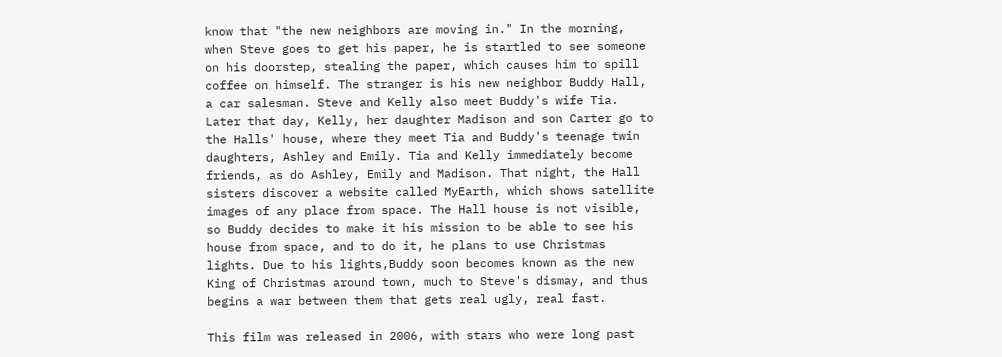know that "the new neighbors are moving in." In the morning, when Steve goes to get his paper, he is startled to see someone on his doorstep, stealing the paper, which causes him to spill coffee on himself. The stranger is his new neighbor Buddy Hall, a car salesman. Steve and Kelly also meet Buddy's wife Tia. Later that day, Kelly, her daughter Madison and son Carter go to the Halls' house, where they meet Tia and Buddy's teenage twin daughters, Ashley and Emily. Tia and Kelly immediately become friends, as do Ashley, Emily and Madison. That night, the Hall sisters discover a website called MyEarth, which shows satellite images of any place from space. The Hall house is not visible, so Buddy decides to make it his mission to be able to see his house from space, and to do it, he plans to use Christmas lights. Due to his lights,Buddy soon becomes known as the new King of Christmas around town, much to Steve's dismay, and thus begins a war between them that gets real ugly, real fast.

This film was released in 2006, with stars who were long past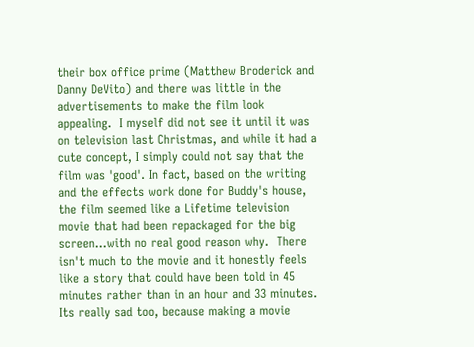their box office prime (Matthew Broderick and Danny DeVito) and there was little in the advertisements to make the film look appealing.  I myself did not see it until it was on television last Christmas, and while it had a cute concept, I simply could not say that the film was 'good'. In fact, based on the writing and the effects work done for Buddy's house, the film seemed like a Lifetime television movie that had been repackaged for the big screen...with no real good reason why.  There isn't much to the movie and it honestly feels like a story that could have been told in 45 minutes rather than in an hour and 33 minutes.  Its really sad too, because making a movie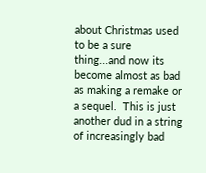about Christmas used to be a sure thing...and now its become almost as bad as making a remake or a sequel.  This is just another dud in a string of increasingly bad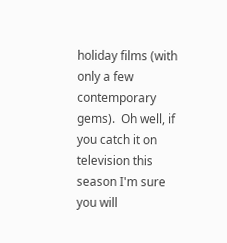holiday films (with only a few contemporary gems).  Oh well, if you catch it on television this season I'm sure you will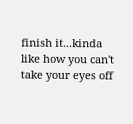finish it...kinda like how you can't take your eyes off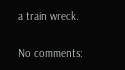a train wreck.

No comments: